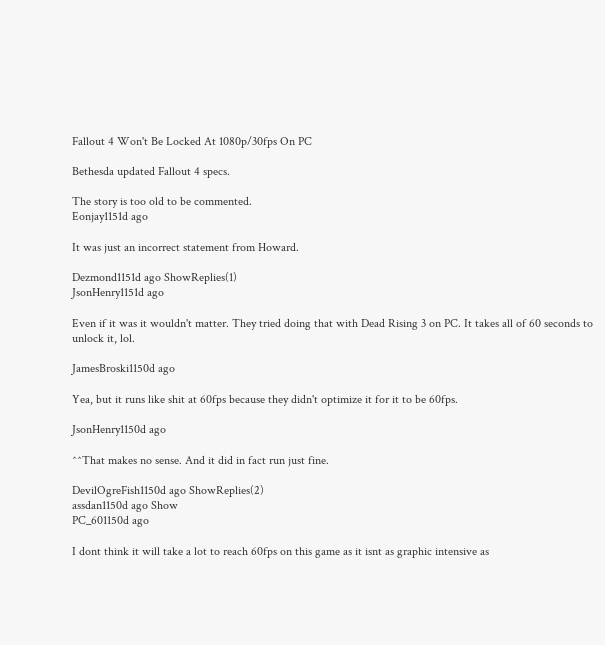Fallout 4 Won't Be Locked At 1080p/30fps On PC

Bethesda updated Fallout 4 specs.

The story is too old to be commented.
Eonjay1151d ago

It was just an incorrect statement from Howard.

Dezmond1151d ago ShowReplies(1)
JsonHenry1151d ago

Even if it was it wouldn't matter. They tried doing that with Dead Rising 3 on PC. It takes all of 60 seconds to unlock it, lol.

JamesBroski1150d ago

Yea, but it runs like shit at 60fps because they didn't optimize it for it to be 60fps.

JsonHenry1150d ago

^^That makes no sense. And it did in fact run just fine.

DevilOgreFish1150d ago ShowReplies(2)
assdan1150d ago Show
PC_601150d ago

I dont think it will take a lot to reach 60fps on this game as it isnt as graphic intensive as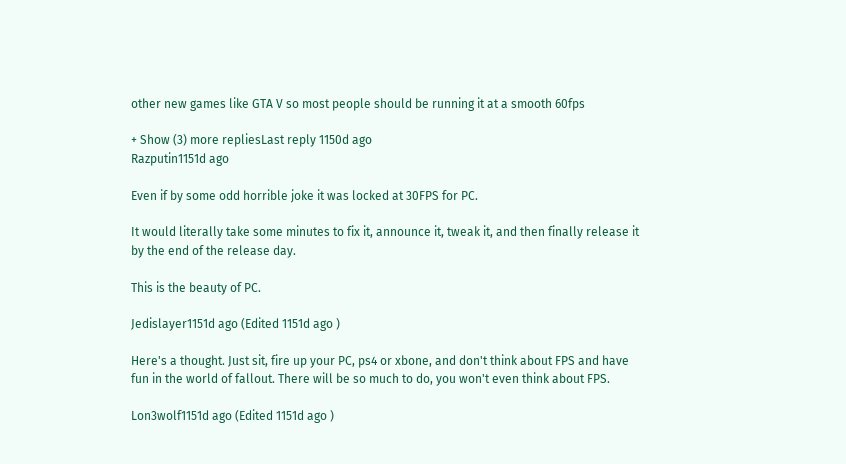other new games like GTA V so most people should be running it at a smooth 60fps

+ Show (3) more repliesLast reply 1150d ago
Razputin1151d ago

Even if by some odd horrible joke it was locked at 30FPS for PC.

It would literally take some minutes to fix it, announce it, tweak it, and then finally release it by the end of the release day.

This is the beauty of PC.

Jedislayer1151d ago (Edited 1151d ago )

Here's a thought. Just sit, fire up your PC, ps4 or xbone, and don't think about FPS and have fun in the world of fallout. There will be so much to do, you won't even think about FPS.

Lon3wolf1151d ago (Edited 1151d ago )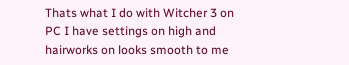Thats what I do with Witcher 3 on PC I have settings on high and hairworks on looks smooth to me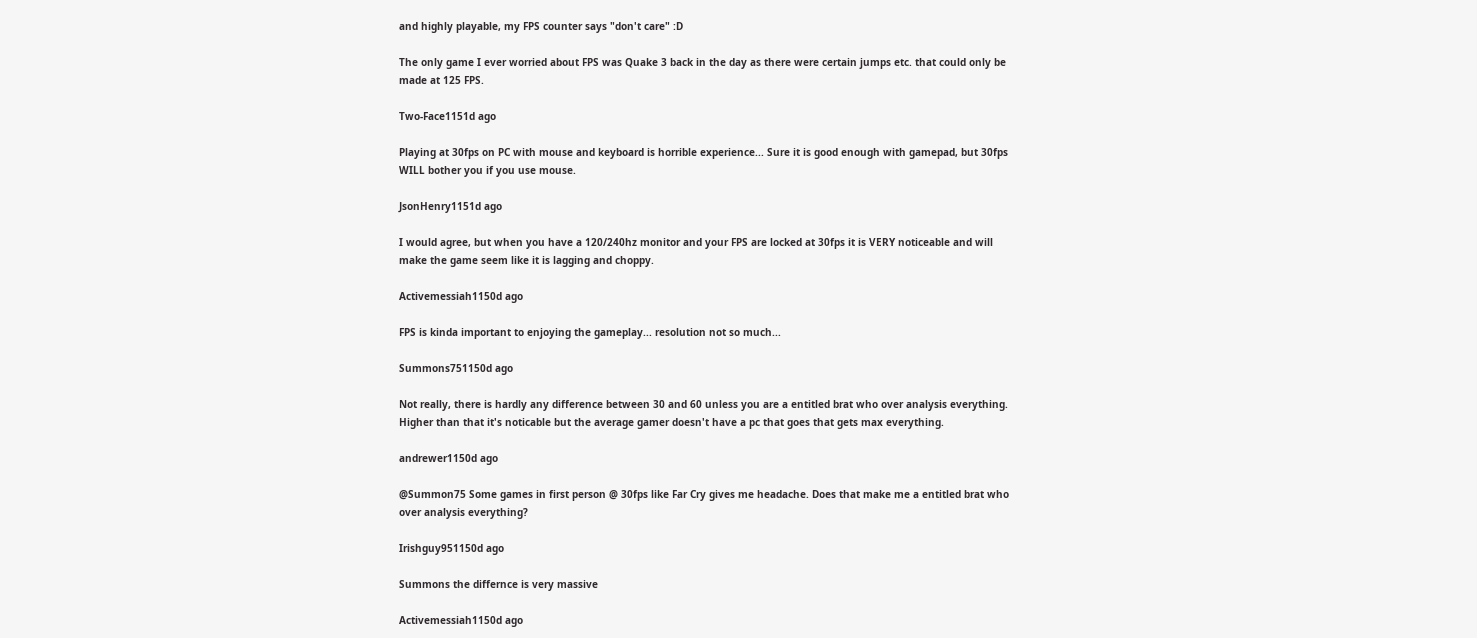and highly playable, my FPS counter says "don't care" :D

The only game I ever worried about FPS was Quake 3 back in the day as there were certain jumps etc. that could only be made at 125 FPS.

Two-Face1151d ago

Playing at 30fps on PC with mouse and keyboard is horrible experience... Sure it is good enough with gamepad, but 30fps WILL bother you if you use mouse.

JsonHenry1151d ago

I would agree, but when you have a 120/240hz monitor and your FPS are locked at 30fps it is VERY noticeable and will make the game seem like it is lagging and choppy.

Activemessiah1150d ago

FPS is kinda important to enjoying the gameplay... resolution not so much...

Summons751150d ago

Not really, there is hardly any difference between 30 and 60 unless you are a entitled brat who over analysis everything. Higher than that it's noticable but the average gamer doesn't have a pc that goes that gets max everything.

andrewer1150d ago

@Summon75 Some games in first person @ 30fps like Far Cry gives me headache. Does that make me a entitled brat who over analysis everything?

Irishguy951150d ago

Summons the differnce is very massive

Activemessiah1150d ago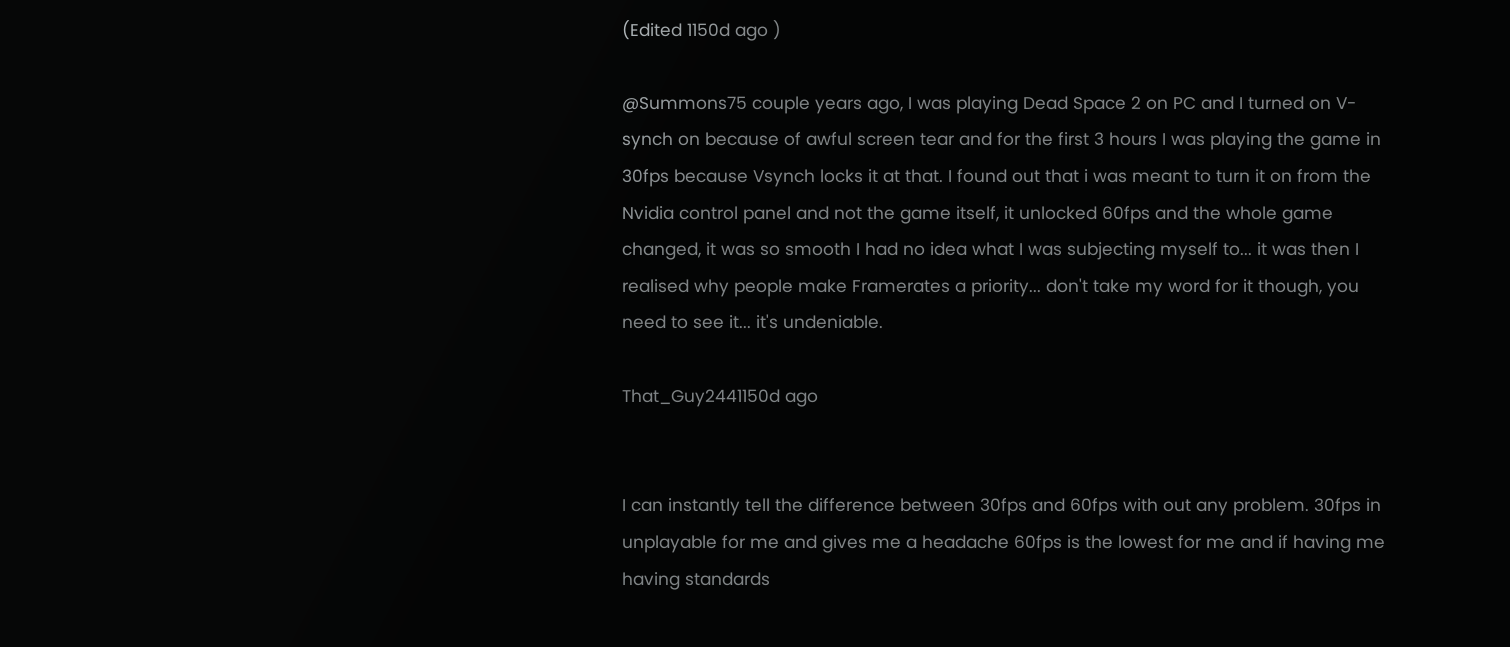(Edited 1150d ago )

@Summons75 couple years ago, I was playing Dead Space 2 on PC and I turned on V-synch on because of awful screen tear and for the first 3 hours I was playing the game in 30fps because Vsynch locks it at that. I found out that i was meant to turn it on from the Nvidia control panel and not the game itself, it unlocked 60fps and the whole game changed, it was so smooth I had no idea what I was subjecting myself to... it was then I realised why people make Framerates a priority... don't take my word for it though, you need to see it... it's undeniable.

That_Guy2441150d ago


I can instantly tell the difference between 30fps and 60fps with out any problem. 30fps in unplayable for me and gives me a headache 60fps is the lowest for me and if having me having standards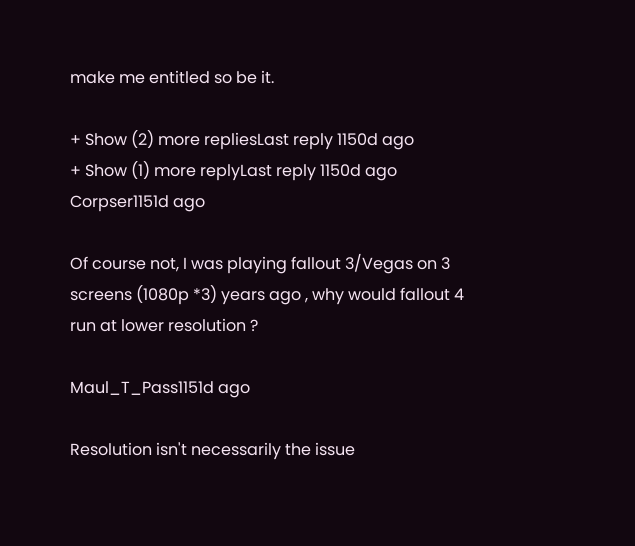make me entitled so be it.

+ Show (2) more repliesLast reply 1150d ago
+ Show (1) more replyLast reply 1150d ago
Corpser1151d ago

Of course not, I was playing fallout 3/Vegas on 3 screens (1080p *3) years ago , why would fallout 4 run at lower resolution ?

Maul_T_Pass1151d ago

Resolution isn't necessarily the issue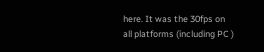here. It was the 30fps on all platforms (including PC )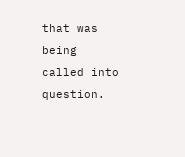that was being called into question.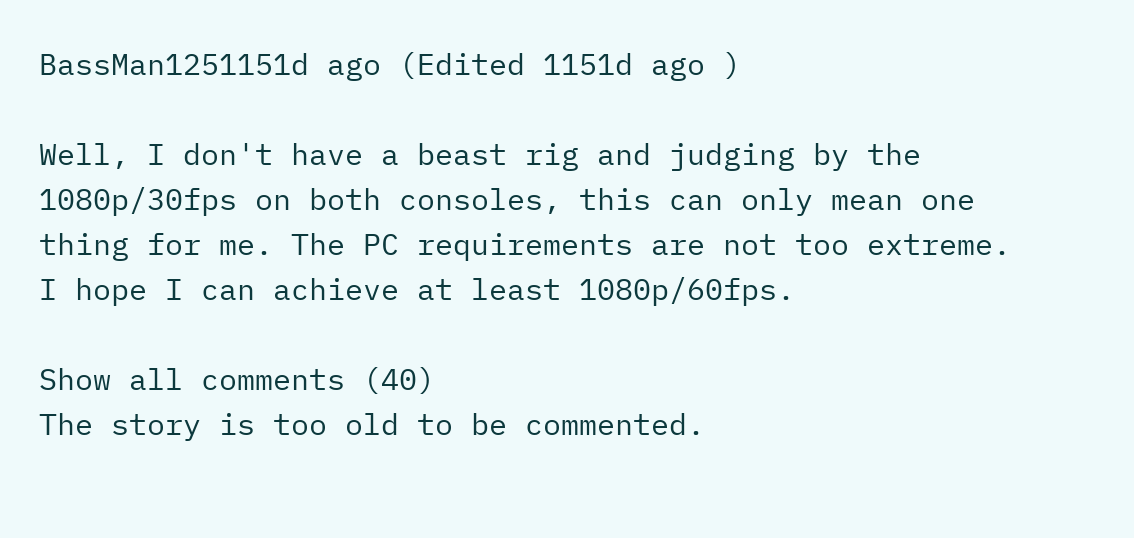BassMan1251151d ago (Edited 1151d ago )

Well, I don't have a beast rig and judging by the 1080p/30fps on both consoles, this can only mean one thing for me. The PC requirements are not too extreme.
I hope I can achieve at least 1080p/60fps.

Show all comments (40)
The story is too old to be commented.